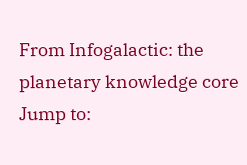From Infogalactic: the planetary knowledge core
Jump to: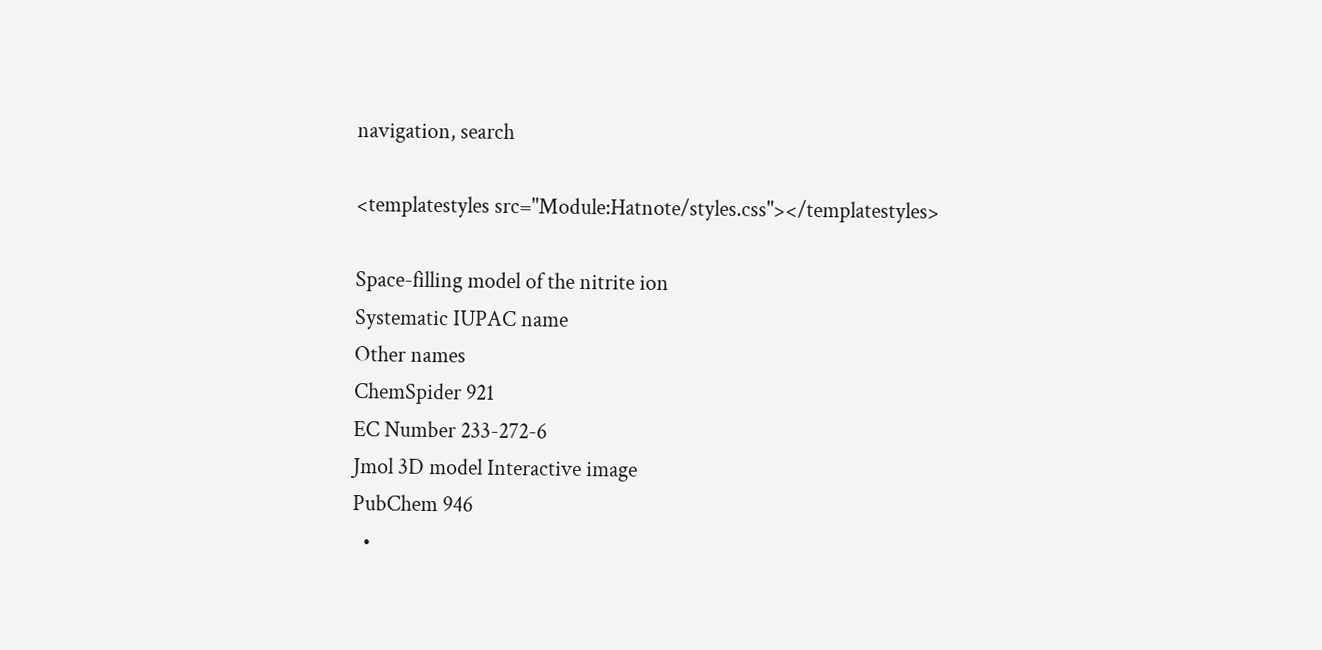navigation, search

<templatestyles src="Module:Hatnote/styles.css"></templatestyles>

Space-filling model of the nitrite ion
Systematic IUPAC name
Other names
ChemSpider 921
EC Number 233-272-6
Jmol 3D model Interactive image
PubChem 946
  •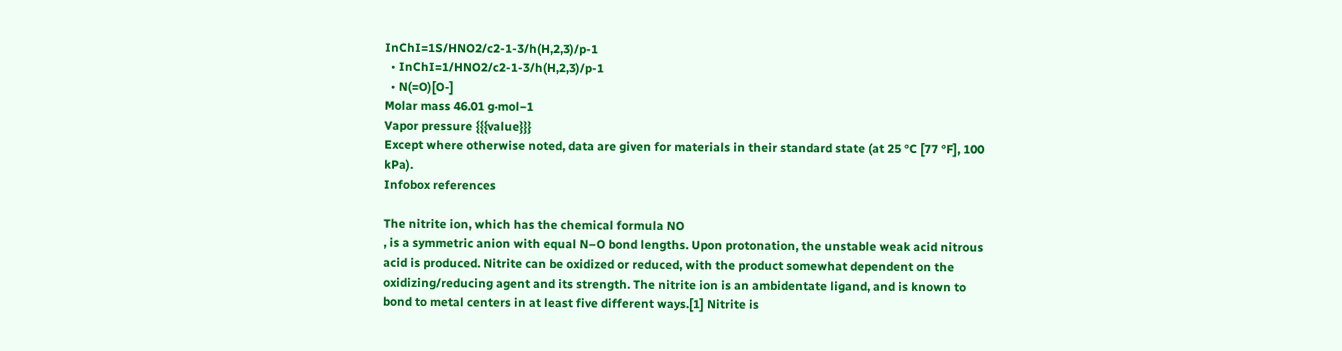InChI=1S/HNO2/c2-1-3/h(H,2,3)/p-1
  • InChI=1/HNO2/c2-1-3/h(H,2,3)/p-1
  • N(=O)[O-]
Molar mass 46.01 g·mol−1
Vapor pressure {{{value}}}
Except where otherwise noted, data are given for materials in their standard state (at 25 °C [77 °F], 100 kPa).
Infobox references

The nitrite ion, which has the chemical formula NO
, is a symmetric anion with equal N–O bond lengths. Upon protonation, the unstable weak acid nitrous acid is produced. Nitrite can be oxidized or reduced, with the product somewhat dependent on the oxidizing/reducing agent and its strength. The nitrite ion is an ambidentate ligand, and is known to bond to metal centers in at least five different ways.[1] Nitrite is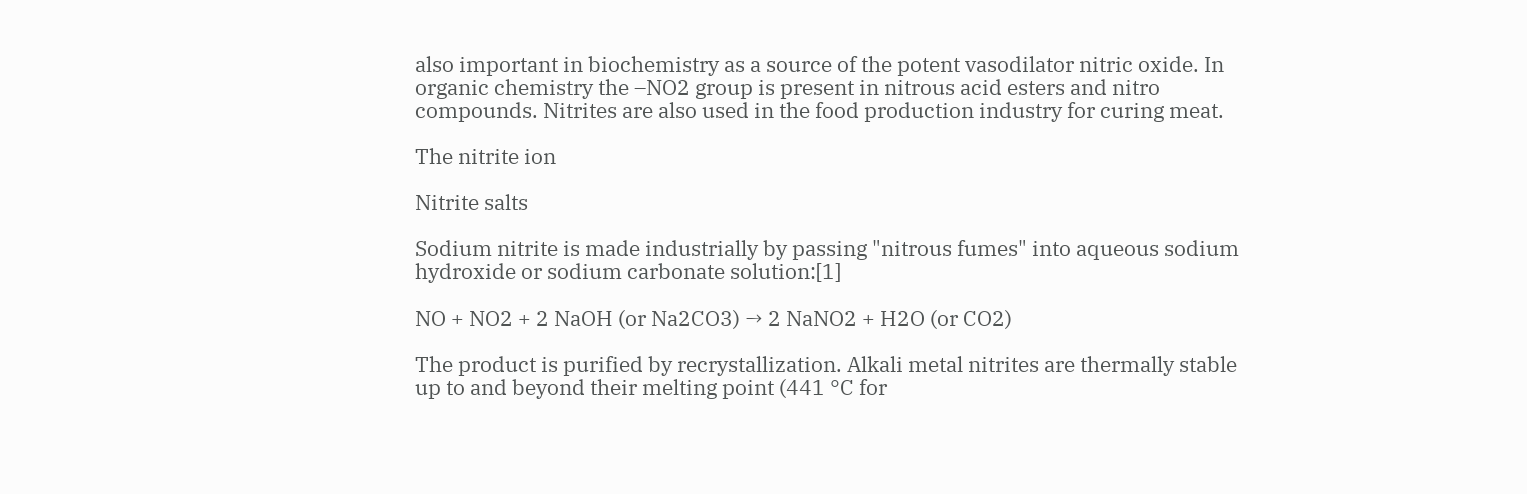also important in biochemistry as a source of the potent vasodilator nitric oxide. In organic chemistry the –NO2 group is present in nitrous acid esters and nitro compounds. Nitrites are also used in the food production industry for curing meat.

The nitrite ion

Nitrite salts

Sodium nitrite is made industrially by passing "nitrous fumes" into aqueous sodium hydroxide or sodium carbonate solution:[1]

NO + NO2 + 2 NaOH (or Na2CO3) → 2 NaNO2 + H2O (or CO2)

The product is purified by recrystallization. Alkali metal nitrites are thermally stable up to and beyond their melting point (441 °C for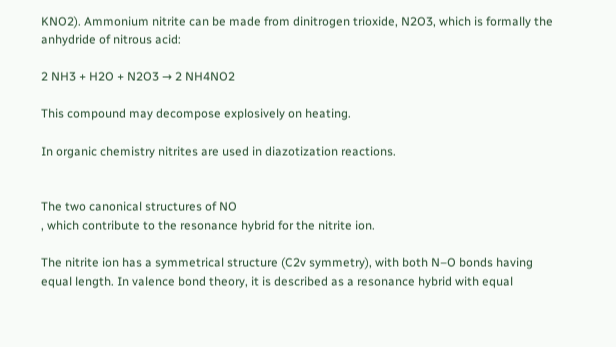KNO2). Ammonium nitrite can be made from dinitrogen trioxide, N2O3, which is formally the anhydride of nitrous acid:

2 NH3 + H2O + N2O3 → 2 NH4NO2

This compound may decompose explosively on heating.

In organic chemistry nitrites are used in diazotization reactions.


The two canonical structures of NO
, which contribute to the resonance hybrid for the nitrite ion.

The nitrite ion has a symmetrical structure (C2v symmetry), with both N–O bonds having equal length. In valence bond theory, it is described as a resonance hybrid with equal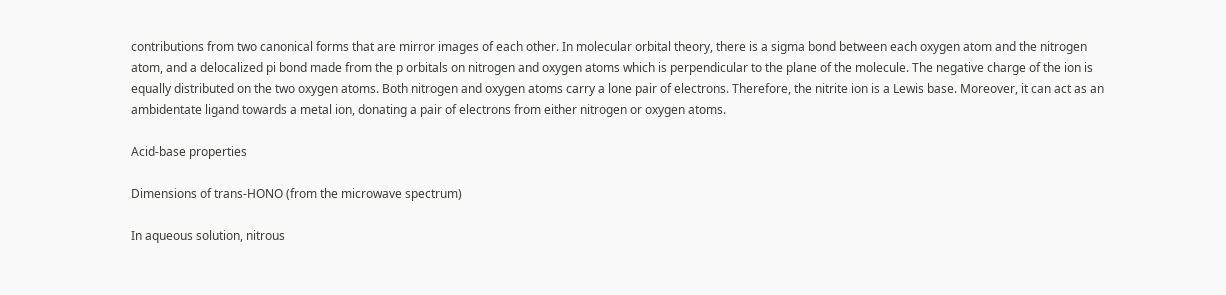contributions from two canonical forms that are mirror images of each other. In molecular orbital theory, there is a sigma bond between each oxygen atom and the nitrogen atom, and a delocalized pi bond made from the p orbitals on nitrogen and oxygen atoms which is perpendicular to the plane of the molecule. The negative charge of the ion is equally distributed on the two oxygen atoms. Both nitrogen and oxygen atoms carry a lone pair of electrons. Therefore, the nitrite ion is a Lewis base. Moreover, it can act as an ambidentate ligand towards a metal ion, donating a pair of electrons from either nitrogen or oxygen atoms.

Acid-base properties

Dimensions of trans-HONO (from the microwave spectrum)

In aqueous solution, nitrous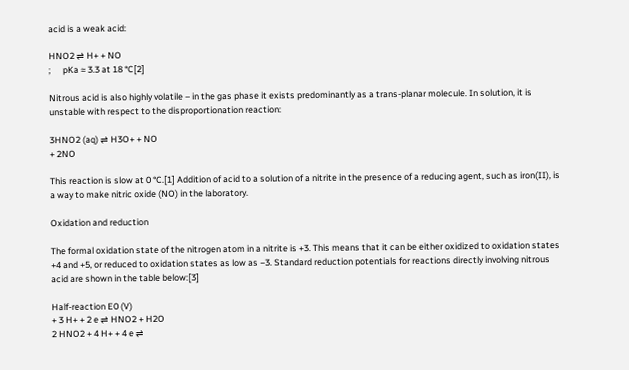acid is a weak acid:

HNO2 ⇌ H+ + NO
;      pKa ≈ 3.3 at 18 °C[2]

Nitrous acid is also highly volatile – in the gas phase it exists predominantly as a trans-planar molecule. In solution, it is unstable with respect to the disproportionation reaction:

3HNO2 (aq) ⇌ H3O+ + NO
+ 2NO

This reaction is slow at 0 °C.[1] Addition of acid to a solution of a nitrite in the presence of a reducing agent, such as iron(II), is a way to make nitric oxide (NO) in the laboratory.

Oxidation and reduction

The formal oxidation state of the nitrogen atom in a nitrite is +3. This means that it can be either oxidized to oxidation states +4 and +5, or reduced to oxidation states as low as −3. Standard reduction potentials for reactions directly involving nitrous acid are shown in the table below:[3]

Half-reaction E0 (V)
+ 3 H+ + 2 e ⇌ HNO2 + H2O
2 HNO2 + 4 H+ + 4 e ⇌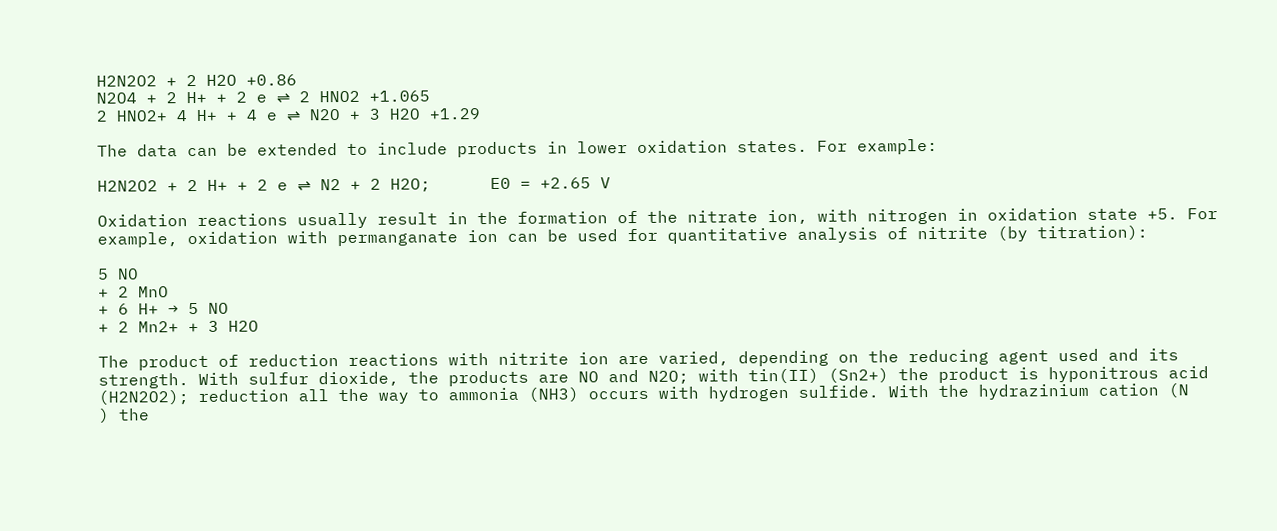H2N2O2 + 2 H2O +0.86
N2O4 + 2 H+ + 2 e ⇌ 2 HNO2 +1.065
2 HNO2+ 4 H+ + 4 e ⇌ N2O + 3 H2O +1.29

The data can be extended to include products in lower oxidation states. For example:

H2N2O2 + 2 H+ + 2 e ⇌ N2 + 2 H2O;      E0 = +2.65 V

Oxidation reactions usually result in the formation of the nitrate ion, with nitrogen in oxidation state +5. For example, oxidation with permanganate ion can be used for quantitative analysis of nitrite (by titration):

5 NO
+ 2 MnO
+ 6 H+ → 5 NO
+ 2 Mn2+ + 3 H2O

The product of reduction reactions with nitrite ion are varied, depending on the reducing agent used and its strength. With sulfur dioxide, the products are NO and N2O; with tin(II) (Sn2+) the product is hyponitrous acid (H2N2O2); reduction all the way to ammonia (NH3) occurs with hydrogen sulfide. With the hydrazinium cation (N
) the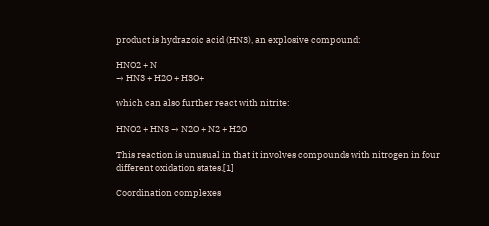product is hydrazoic acid (HN3), an explosive compound:

HNO2 + N
→ HN3 + H2O + H3O+

which can also further react with nitrite:

HNO2 + HN3 → N2O + N2 + H2O

This reaction is unusual in that it involves compounds with nitrogen in four different oxidation states.[1]

Coordination complexes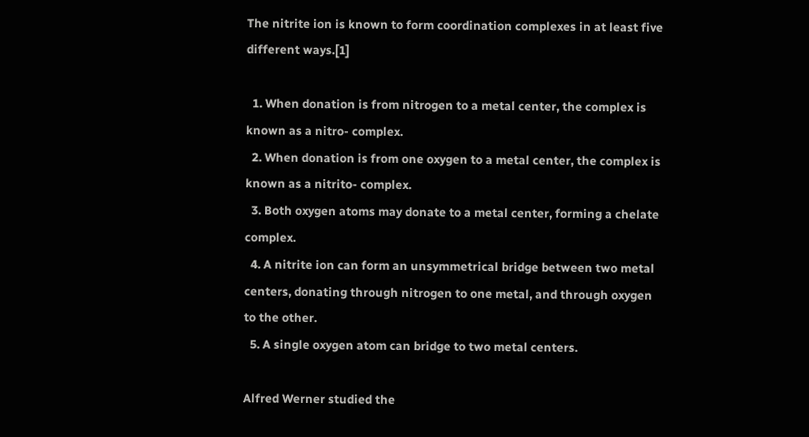The nitrite ion is known to form coordination complexes in at least five different ways.[1]

  1. When donation is from nitrogen to a metal center, the complex is known as a nitro- complex.
  2. When donation is from one oxygen to a metal center, the complex is known as a nitrito- complex.
  3. Both oxygen atoms may donate to a metal center, forming a chelate complex.
  4. A nitrite ion can form an unsymmetrical bridge between two metal centers, donating through nitrogen to one metal, and through oxygen to the other.
  5. A single oxygen atom can bridge to two metal centers.

Alfred Werner studied the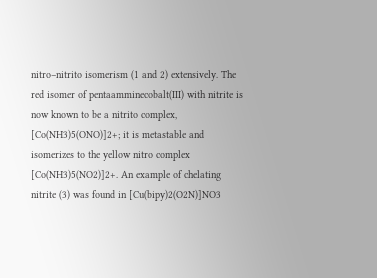nitro–nitrito isomerism (1 and 2) extensively. The red isomer of pentaamminecobalt(III) with nitrite is now known to be a nitrito complex, [Co(NH3)5(ONO)]2+; it is metastable and isomerizes to the yellow nitro complex [Co(NH3)5(NO2)]2+. An example of chelating nitrite (3) was found in [Cu(bipy)2(O2N)]NO3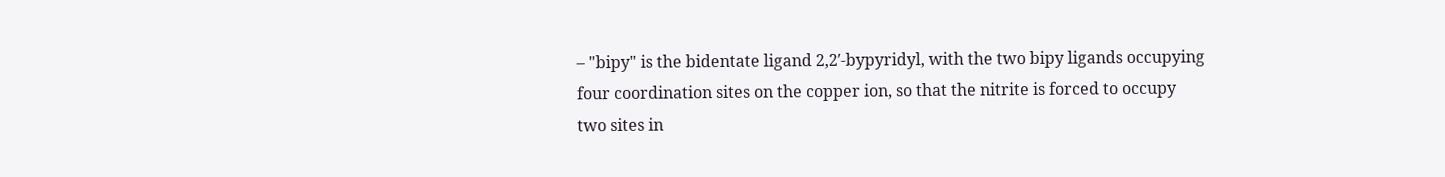– "bipy" is the bidentate ligand 2,2′-bypyridyl, with the two bipy ligands occupying four coordination sites on the copper ion, so that the nitrite is forced to occupy two sites in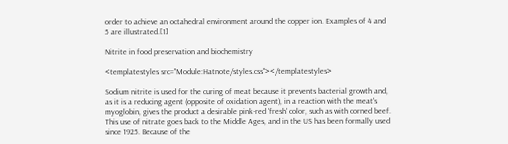order to achieve an octahedral environment around the copper ion. Examples of 4 and 5 are illustrated.[1]

Nitrite in food preservation and biochemistry

<templatestyles src="Module:Hatnote/styles.css"></templatestyles>

Sodium nitrite is used for the curing of meat because it prevents bacterial growth and, as it is a reducing agent (opposite of oxidation agent), in a reaction with the meat's myoglobin, gives the product a desirable pink-red 'fresh' color, such as with corned beef. This use of nitrate goes back to the Middle Ages, and in the US has been formally used since 1925. Because of the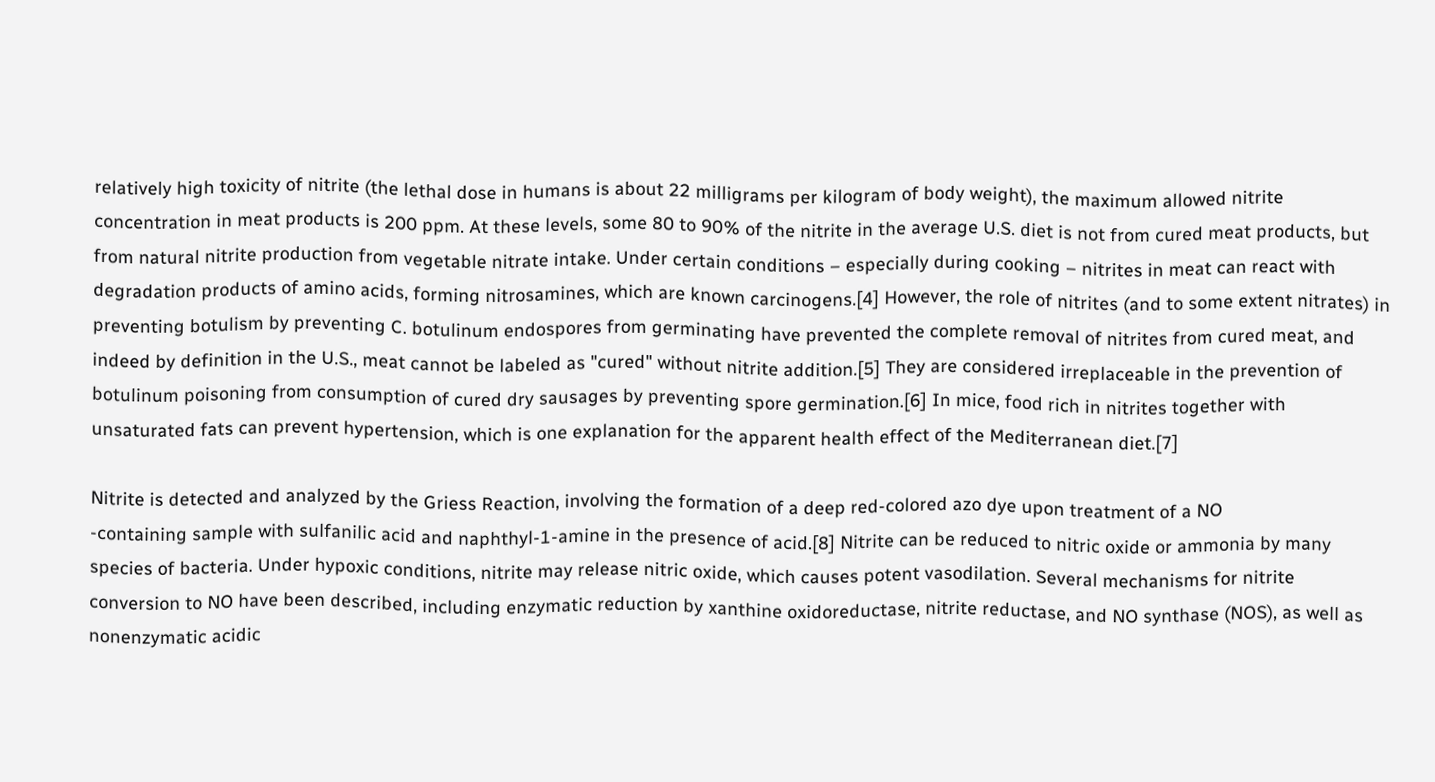relatively high toxicity of nitrite (the lethal dose in humans is about 22 milligrams per kilogram of body weight), the maximum allowed nitrite concentration in meat products is 200 ppm. At these levels, some 80 to 90% of the nitrite in the average U.S. diet is not from cured meat products, but from natural nitrite production from vegetable nitrate intake. Under certain conditions – especially during cooking – nitrites in meat can react with degradation products of amino acids, forming nitrosamines, which are known carcinogens.[4] However, the role of nitrites (and to some extent nitrates) in preventing botulism by preventing C. botulinum endospores from germinating have prevented the complete removal of nitrites from cured meat, and indeed by definition in the U.S., meat cannot be labeled as "cured" without nitrite addition.[5] They are considered irreplaceable in the prevention of botulinum poisoning from consumption of cured dry sausages by preventing spore germination.[6] In mice, food rich in nitrites together with unsaturated fats can prevent hypertension, which is one explanation for the apparent health effect of the Mediterranean diet.[7]

Nitrite is detected and analyzed by the Griess Reaction, involving the formation of a deep red-colored azo dye upon treatment of a NO
-containing sample with sulfanilic acid and naphthyl-1-amine in the presence of acid.[8] Nitrite can be reduced to nitric oxide or ammonia by many species of bacteria. Under hypoxic conditions, nitrite may release nitric oxide, which causes potent vasodilation. Several mechanisms for nitrite conversion to NO have been described, including enzymatic reduction by xanthine oxidoreductase, nitrite reductase, and NO synthase (NOS), as well as nonenzymatic acidic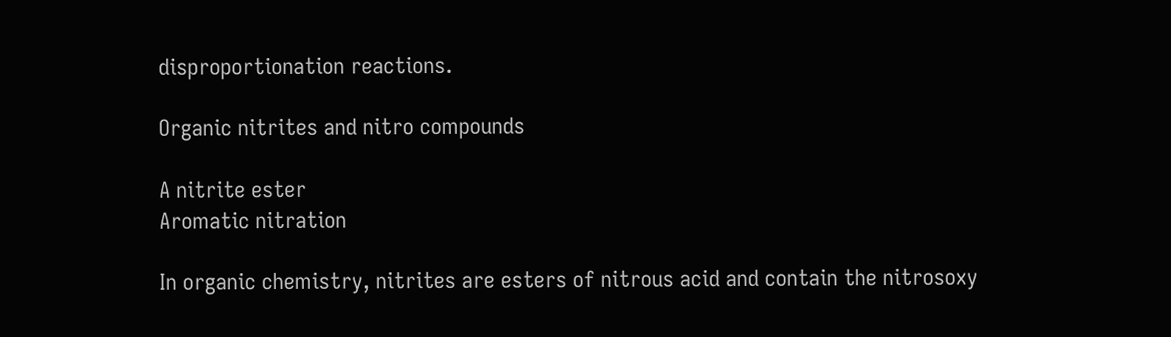disproportionation reactions.

Organic nitrites and nitro compounds

A nitrite ester
Aromatic nitration

In organic chemistry, nitrites are esters of nitrous acid and contain the nitrosoxy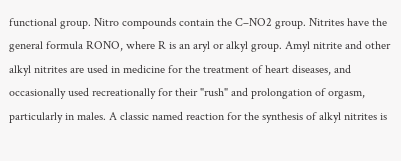functional group. Nitro compounds contain the C–NO2 group. Nitrites have the general formula RONO, where R is an aryl or alkyl group. Amyl nitrite and other alkyl nitrites are used in medicine for the treatment of heart diseases, and occasionally used recreationally for their "rush" and prolongation of orgasm, particularly in males. A classic named reaction for the synthesis of alkyl nitrites is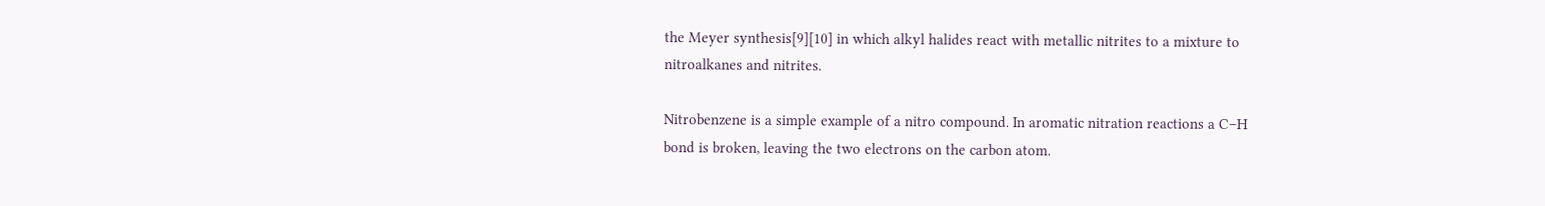the Meyer synthesis[9][10] in which alkyl halides react with metallic nitrites to a mixture to nitroalkanes and nitrites.

Nitrobenzene is a simple example of a nitro compound. In aromatic nitration reactions a C–H bond is broken, leaving the two electrons on the carbon atom.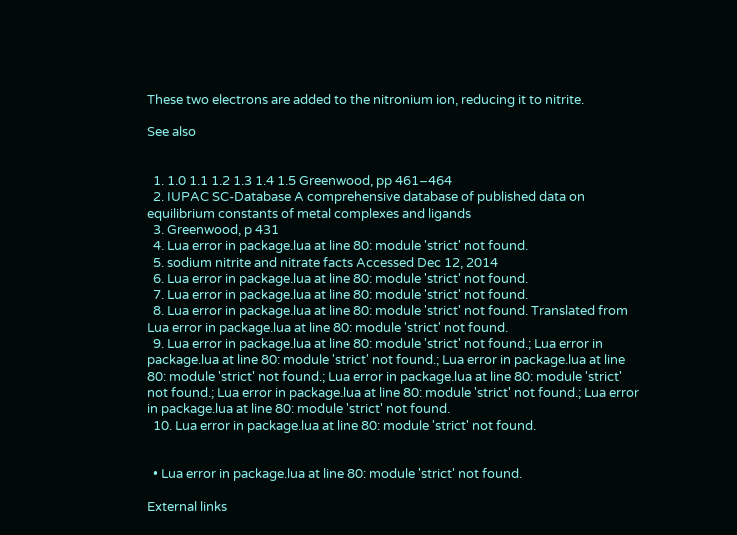These two electrons are added to the nitronium ion, reducing it to nitrite.

See also


  1. 1.0 1.1 1.2 1.3 1.4 1.5 Greenwood, pp 461–464
  2. IUPAC SC-Database A comprehensive database of published data on equilibrium constants of metal complexes and ligands
  3. Greenwood, p 431
  4. Lua error in package.lua at line 80: module 'strict' not found.
  5. sodium nitrite and nitrate facts Accessed Dec 12, 2014
  6. Lua error in package.lua at line 80: module 'strict' not found.
  7. Lua error in package.lua at line 80: module 'strict' not found.
  8. Lua error in package.lua at line 80: module 'strict' not found. Translated from Lua error in package.lua at line 80: module 'strict' not found.
  9. Lua error in package.lua at line 80: module 'strict' not found.; Lua error in package.lua at line 80: module 'strict' not found.; Lua error in package.lua at line 80: module 'strict' not found.; Lua error in package.lua at line 80: module 'strict' not found.; Lua error in package.lua at line 80: module 'strict' not found.; Lua error in package.lua at line 80: module 'strict' not found.
  10. Lua error in package.lua at line 80: module 'strict' not found.


  • Lua error in package.lua at line 80: module 'strict' not found.

External links